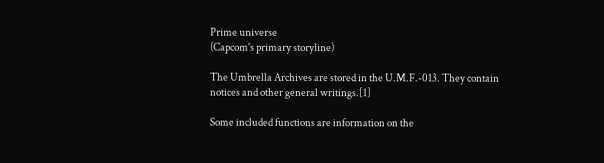Prime universe
(Capcom's primary storyline)

The Umbrella Archives are stored in the U.M.F.-013. They contain notices and other general writings.[1]

Some included functions are information on the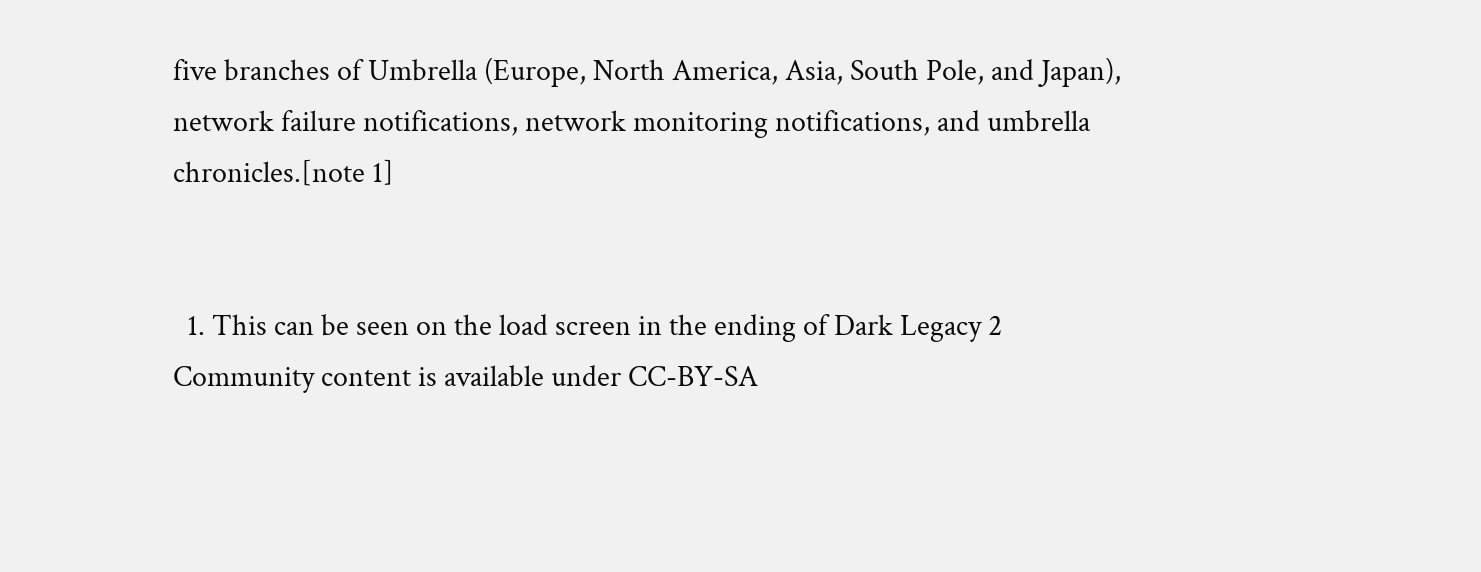five branches of Umbrella (Europe, North America, Asia, South Pole, and Japan), network failure notifications, network monitoring notifications, and umbrella chronicles.[note 1]


  1. This can be seen on the load screen in the ending of Dark Legacy 2
Community content is available under CC-BY-SA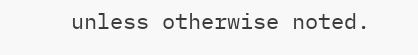unless otherwise noted.